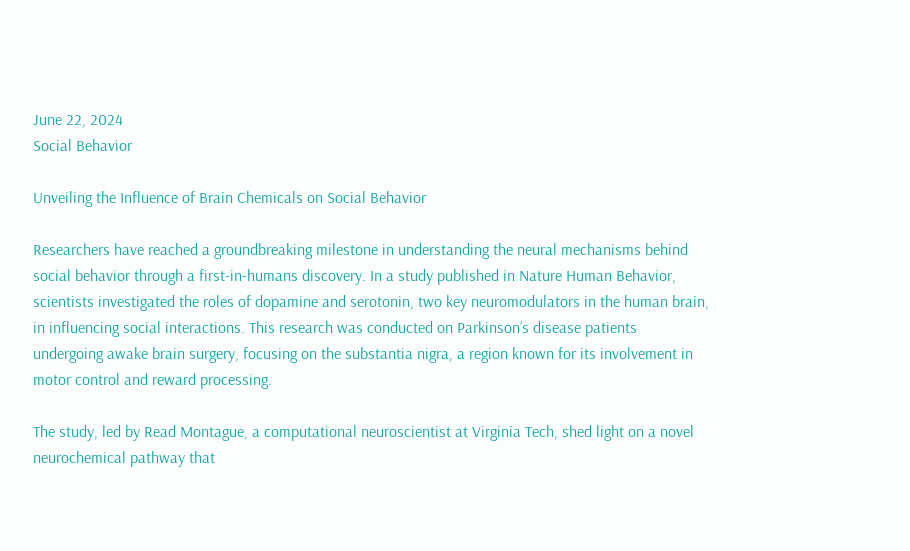June 22, 2024
Social Behavior

Unveiling the Influence of Brain Chemicals on Social Behavior

Researchers have reached a groundbreaking milestone in understanding the neural mechanisms behind social behavior through a first-in-humans discovery. In a study published in Nature Human Behavior, scientists investigated the roles of dopamine and serotonin, two key neuromodulators in the human brain, in influencing social interactions. This research was conducted on Parkinson’s disease patients undergoing awake brain surgery, focusing on the substantia nigra, a region known for its involvement in motor control and reward processing.

The study, led by Read Montague, a computational neuroscientist at Virginia Tech, shed light on a novel neurochemical pathway that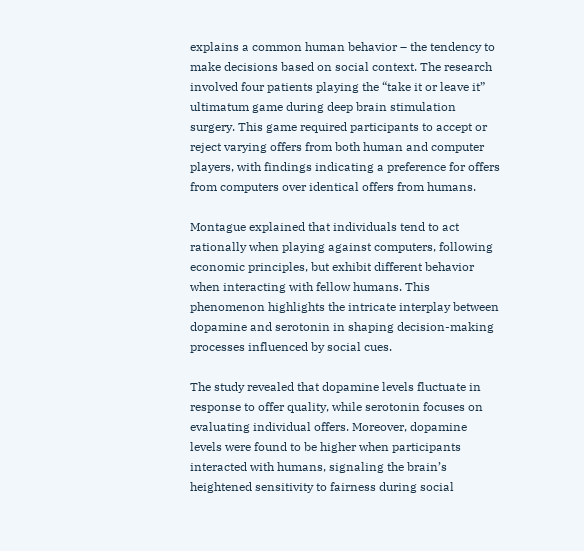explains a common human behavior – the tendency to make decisions based on social context. The research involved four patients playing the “take it or leave it” ultimatum game during deep brain stimulation surgery. This game required participants to accept or reject varying offers from both human and computer players, with findings indicating a preference for offers from computers over identical offers from humans.

Montague explained that individuals tend to act rationally when playing against computers, following economic principles, but exhibit different behavior when interacting with fellow humans. This phenomenon highlights the intricate interplay between dopamine and serotonin in shaping decision-making processes influenced by social cues.

The study revealed that dopamine levels fluctuate in response to offer quality, while serotonin focuses on evaluating individual offers. Moreover, dopamine levels were found to be higher when participants interacted with humans, signaling the brain’s heightened sensitivity to fairness during social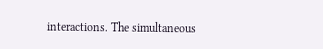interactions. The simultaneous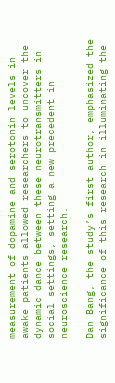measurement of dopamine and serotonin levels in awake patients allowed researchers to uncover the dynamic dance between these neurotransmitters in social settings, setting a new precedent in neuroscience research.

Dan Bang, the study’s first author, emphasized the significance of this research in illuminating the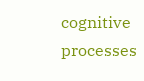cognitive processes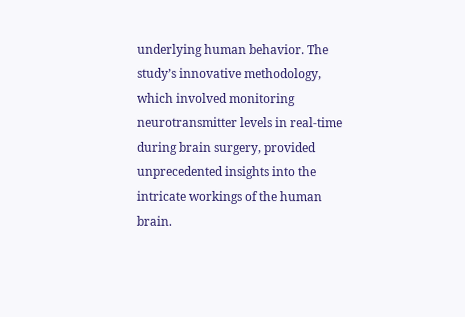underlying human behavior. The study’s innovative methodology, which involved monitoring neurotransmitter levels in real-time during brain surgery, provided unprecedented insights into the intricate workings of the human brain.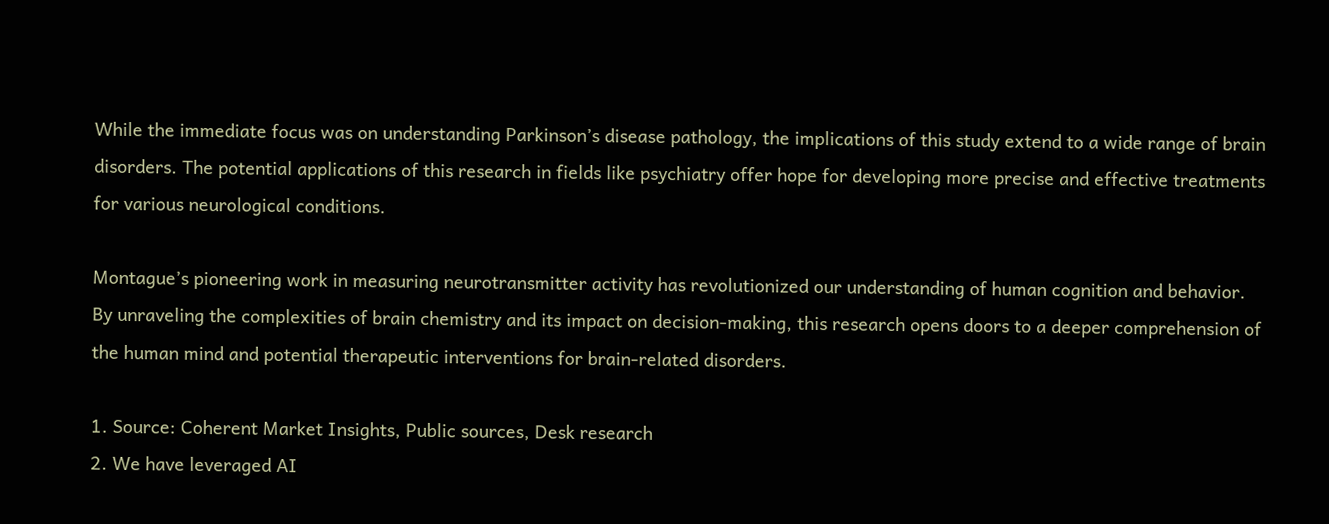While the immediate focus was on understanding Parkinson’s disease pathology, the implications of this study extend to a wide range of brain disorders. The potential applications of this research in fields like psychiatry offer hope for developing more precise and effective treatments for various neurological conditions.

Montague’s pioneering work in measuring neurotransmitter activity has revolutionized our understanding of human cognition and behavior. By unraveling the complexities of brain chemistry and its impact on decision-making, this research opens doors to a deeper comprehension of the human mind and potential therapeutic interventions for brain-related disorders.

1. Source: Coherent Market Insights, Public sources, Desk research
2. We have leveraged AI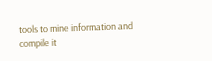tools to mine information and compile it